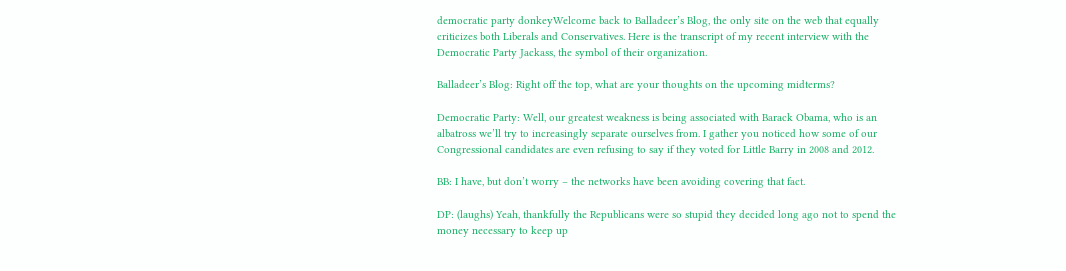democratic party donkeyWelcome back to Balladeer’s Blog, the only site on the web that equally criticizes both Liberals and Conservatives. Here is the transcript of my recent interview with the Democratic Party Jackass, the symbol of their organization.

Balladeer’s Blog: Right off the top, what are your thoughts on the upcoming midterms?

Democratic Party: Well, our greatest weakness is being associated with Barack Obama, who is an albatross we’ll try to increasingly separate ourselves from. I gather you noticed how some of our Congressional candidates are even refusing to say if they voted for Little Barry in 2008 and 2012.

BB: I have, but don’t worry – the networks have been avoiding covering that fact.

DP: (laughs) Yeah, thankfully the Republicans were so stupid they decided long ago not to spend the money necessary to keep up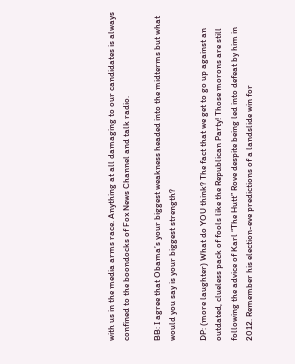with us in the media arms race. Anything at all damaging to our candidates is always confined to the boondocks of Fox News Channel and talk radio.

BB: I agree that Obama’s your biggest weakness headed into the midterms but what would you say is your biggest strength?

DP: (more laughter) What do YOU think? The fact that we get to go up against an outdated, clueless pack of fools like the Republican Party! Those morons are still following the advice of Karl “The Hutt” Rove despite being led into defeat by him in 2012. Remember his election-eve predictions of a landslide win for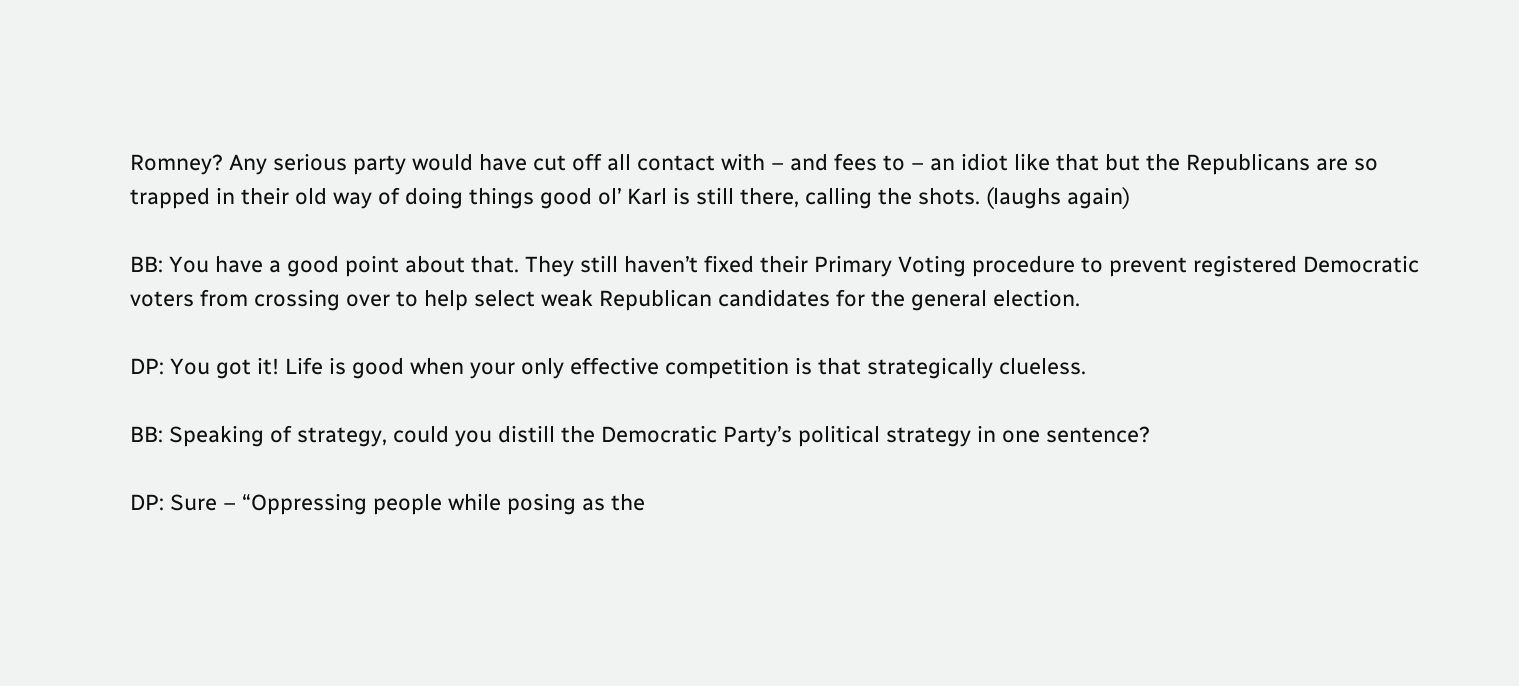Romney? Any serious party would have cut off all contact with – and fees to – an idiot like that but the Republicans are so trapped in their old way of doing things good ol’ Karl is still there, calling the shots. (laughs again)

BB: You have a good point about that. They still haven’t fixed their Primary Voting procedure to prevent registered Democratic voters from crossing over to help select weak Republican candidates for the general election.

DP: You got it! Life is good when your only effective competition is that strategically clueless.

BB: Speaking of strategy, could you distill the Democratic Party’s political strategy in one sentence?

DP: Sure – “Oppressing people while posing as the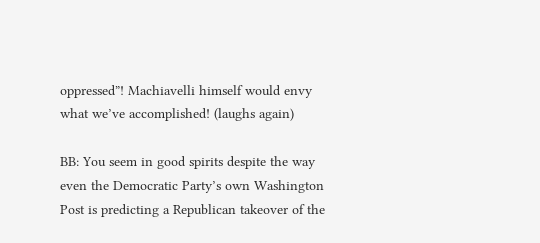oppressed”! Machiavelli himself would envy what we’ve accomplished! (laughs again)

BB: You seem in good spirits despite the way even the Democratic Party’s own Washington Post is predicting a Republican takeover of the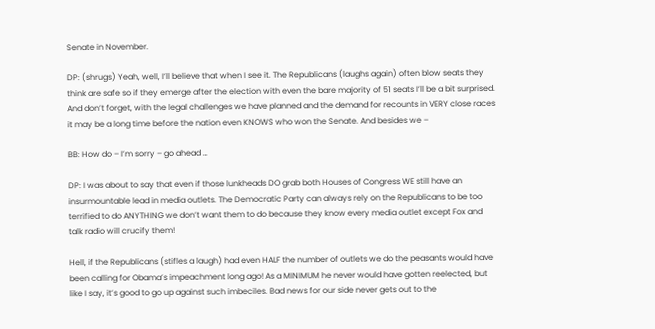Senate in November.

DP: (shrugs) Yeah, well, I’ll believe that when I see it. The Republicans (laughs again) often blow seats they think are safe so if they emerge after the election with even the bare majority of 51 seats I’ll be a bit surprised. And don’t forget, with the legal challenges we have planned and the demand for recounts in VERY close races it may be a long time before the nation even KNOWS who won the Senate. And besides we –

BB: How do – I’m sorry – go ahead …

DP: I was about to say that even if those lunkheads DO grab both Houses of Congress WE still have an insurmountable lead in media outlets. The Democratic Party can always rely on the Republicans to be too terrified to do ANYTHING we don’t want them to do because they know every media outlet except Fox and talk radio will crucify them!

Hell, if the Republicans (stifles a laugh) had even HALF the number of outlets we do the peasants would have been calling for Obama’s impeachment long ago! As a MINIMUM he never would have gotten reelected, but like I say, it’s good to go up against such imbeciles. Bad news for our side never gets out to the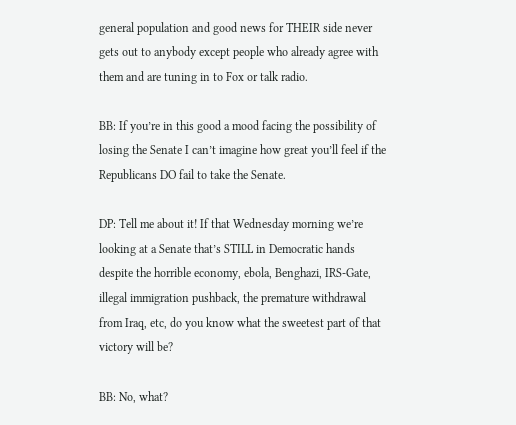general population and good news for THEIR side never gets out to anybody except people who already agree with them and are tuning in to Fox or talk radio.

BB: If you’re in this good a mood facing the possibility of losing the Senate I can’t imagine how great you’ll feel if the Republicans DO fail to take the Senate.

DP: Tell me about it! If that Wednesday morning we’re looking at a Senate that’s STILL in Democratic hands despite the horrible economy, ebola, Benghazi, IRS-Gate, illegal immigration pushback, the premature withdrawal from Iraq, etc, do you know what the sweetest part of that victory will be?

BB: No, what?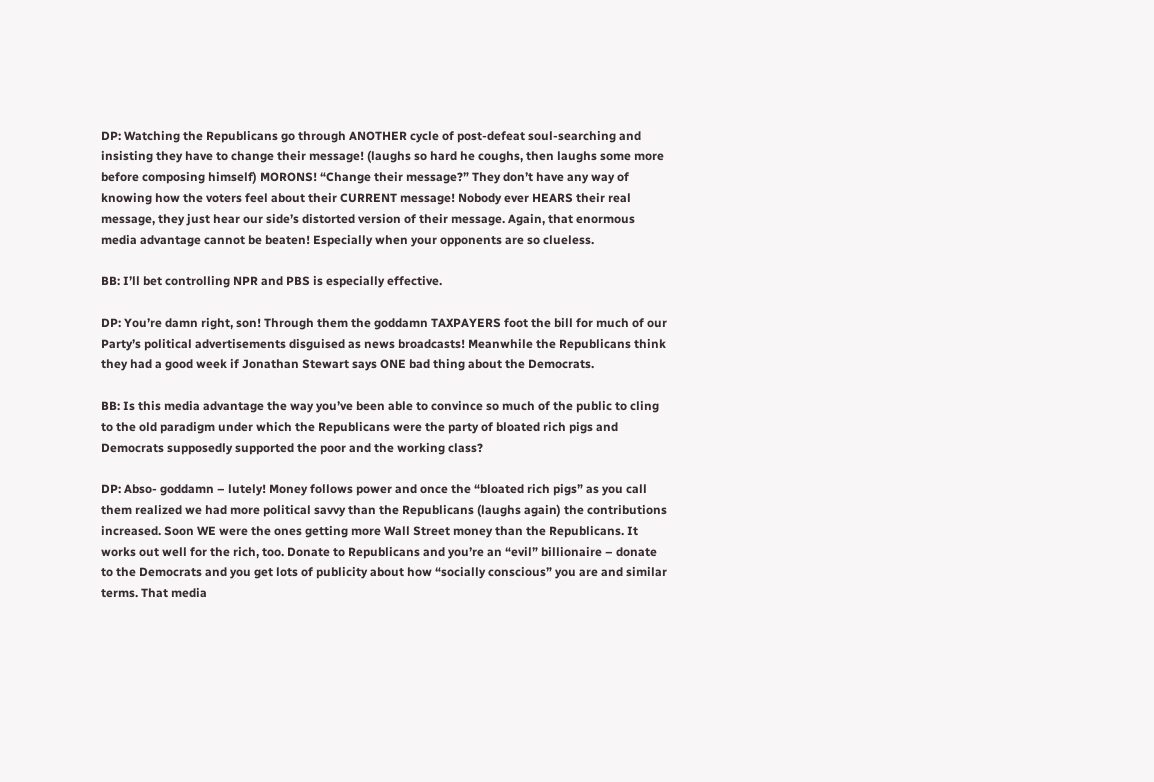DP: Watching the Republicans go through ANOTHER cycle of post-defeat soul-searching and insisting they have to change their message! (laughs so hard he coughs, then laughs some more before composing himself) MORONS! “Change their message?” They don’t have any way of knowing how the voters feel about their CURRENT message! Nobody ever HEARS their real message, they just hear our side’s distorted version of their message. Again, that enormous media advantage cannot be beaten! Especially when your opponents are so clueless.

BB: I’ll bet controlling NPR and PBS is especially effective.

DP: You’re damn right, son! Through them the goddamn TAXPAYERS foot the bill for much of our Party’s political advertisements disguised as news broadcasts! Meanwhile the Republicans think they had a good week if Jonathan Stewart says ONE bad thing about the Democrats.

BB: Is this media advantage the way you’ve been able to convince so much of the public to cling to the old paradigm under which the Republicans were the party of bloated rich pigs and Democrats supposedly supported the poor and the working class?

DP: Abso- goddamn – lutely! Money follows power and once the “bloated rich pigs” as you call them realized we had more political savvy than the Republicans (laughs again) the contributions increased. Soon WE were the ones getting more Wall Street money than the Republicans. It works out well for the rich, too. Donate to Republicans and you’re an “evil” billionaire – donate to the Democrats and you get lots of publicity about how “socially conscious” you are and similar terms. That media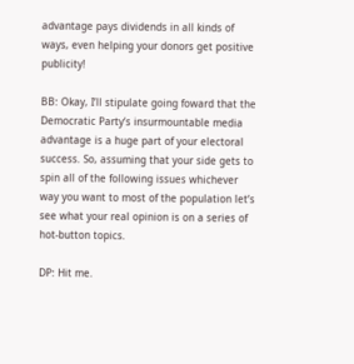advantage pays dividends in all kinds of ways, even helping your donors get positive publicity!

BB: Okay, I’ll stipulate going foward that the Democratic Party’s insurmountable media advantage is a huge part of your electoral success. So, assuming that your side gets to spin all of the following issues whichever way you want to most of the population let’s see what your real opinion is on a series of hot-button topics.

DP: Hit me.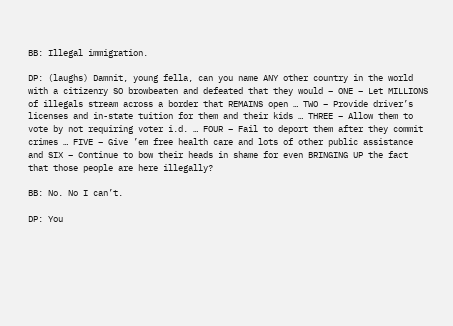BB: Illegal immigration.

DP: (laughs) Damnit, young fella, can you name ANY other country in the world with a citizenry SO browbeaten and defeated that they would – ONE – Let MILLIONS of illegals stream across a border that REMAINS open … TWO – Provide driver’s licenses and in-state tuition for them and their kids … THREE – Allow them to vote by not requiring voter i.d. … FOUR – Fail to deport them after they commit crimes … FIVE – Give ’em free health care and lots of other public assistance and SIX – Continue to bow their heads in shame for even BRINGING UP the fact that those people are here illegally?

BB: No. No I can’t.

DP: You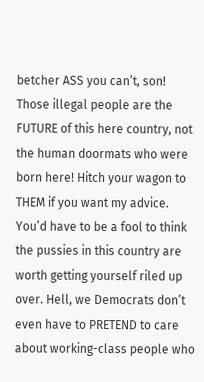betcher ASS you can’t, son! Those illegal people are the FUTURE of this here country, not the human doormats who were born here! Hitch your wagon to THEM if you want my advice. You’d have to be a fool to think the pussies in this country are worth getting yourself riled up over. Hell, we Democrats don’t even have to PRETEND to care about working-class people who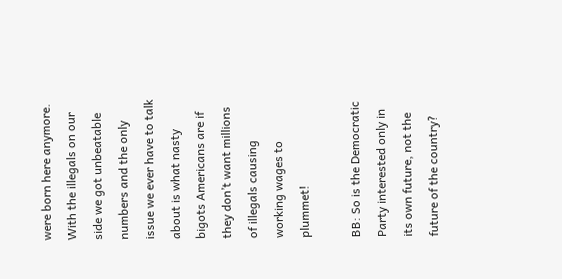were born here anymore. With the illegals on our side we got unbeatable numbers and the only issue we ever have to talk about is what nasty bigots Americans are if they don’t want millions of illegals causing working wages to plummet!

BB: So is the Democratic Party interested only in its own future, not the future of the country?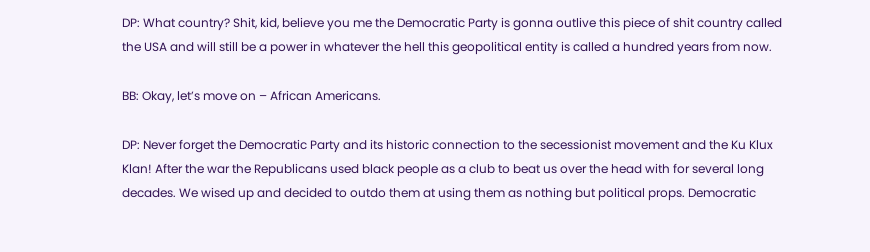DP: What country? Shit, kid, believe you me the Democratic Party is gonna outlive this piece of shit country called the USA and will still be a power in whatever the hell this geopolitical entity is called a hundred years from now.

BB: Okay, let’s move on – African Americans.

DP: Never forget the Democratic Party and its historic connection to the secessionist movement and the Ku Klux Klan! After the war the Republicans used black people as a club to beat us over the head with for several long decades. We wised up and decided to outdo them at using them as nothing but political props. Democratic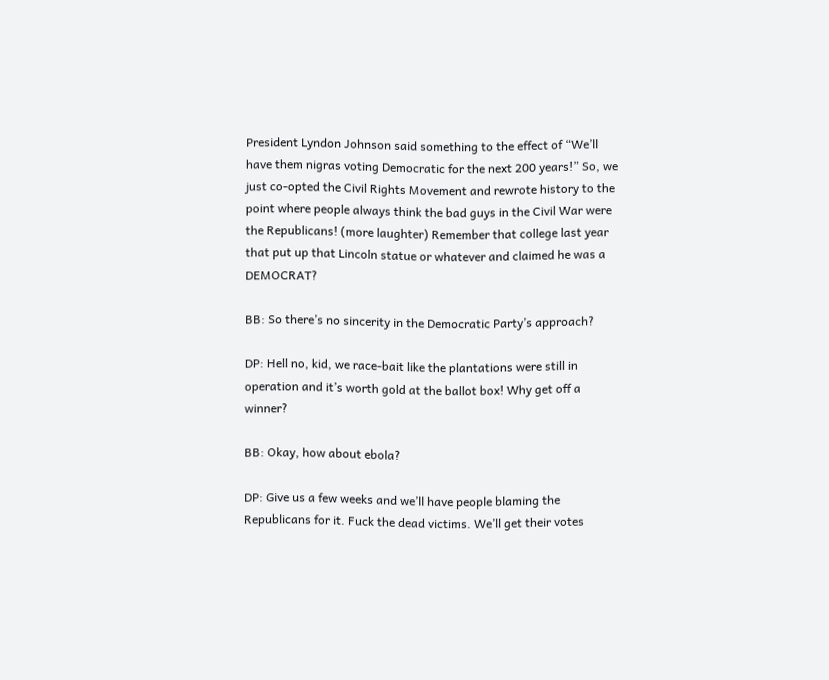President Lyndon Johnson said something to the effect of “We’ll have them nigras voting Democratic for the next 200 years!” So, we just co-opted the Civil Rights Movement and rewrote history to the point where people always think the bad guys in the Civil War were the Republicans! (more laughter) Remember that college last year that put up that Lincoln statue or whatever and claimed he was a DEMOCRAT?

BB: So there’s no sincerity in the Democratic Party’s approach?

DP: Hell no, kid, we race-bait like the plantations were still in operation and it’s worth gold at the ballot box! Why get off a winner?

BB: Okay, how about ebola?

DP: Give us a few weeks and we’ll have people blaming the Republicans for it. Fuck the dead victims. We’ll get their votes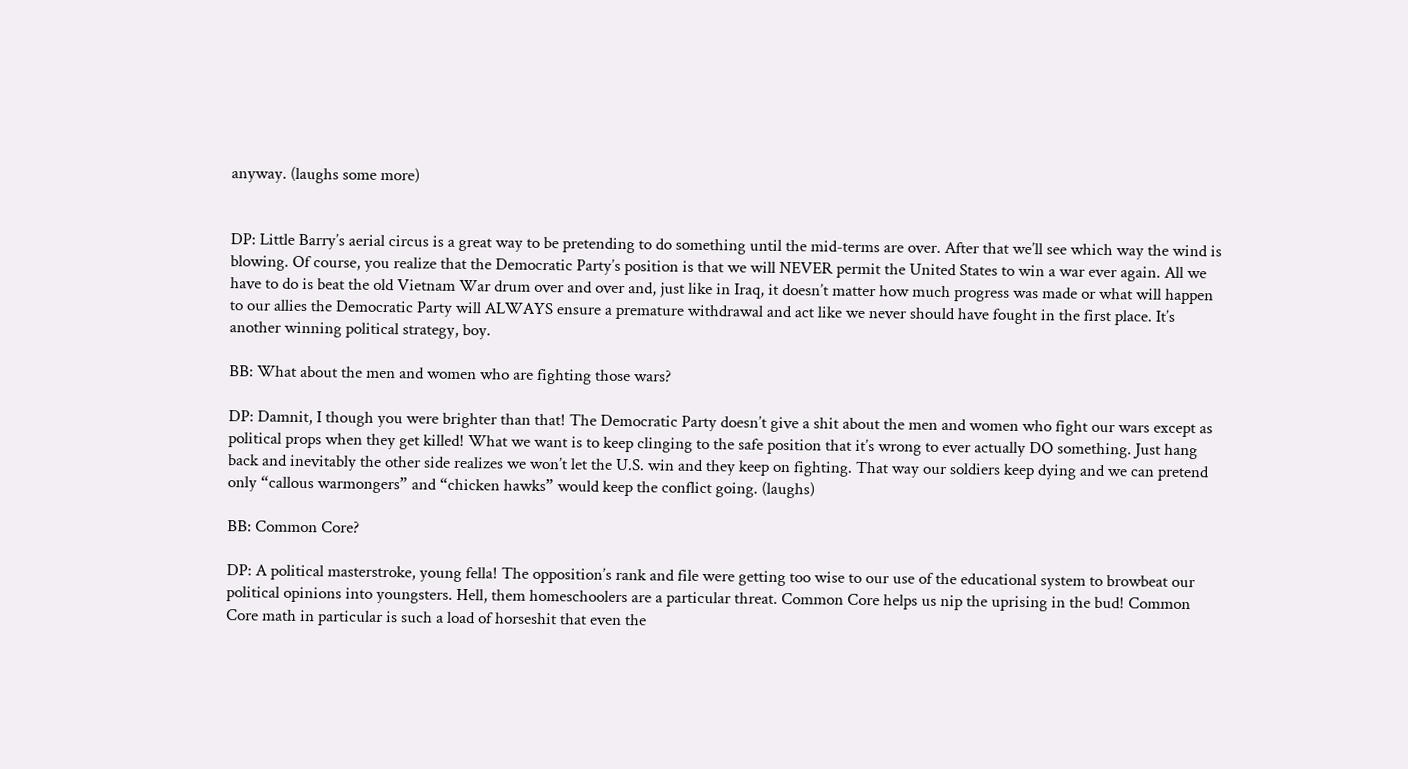anyway. (laughs some more)


DP: Little Barry’s aerial circus is a great way to be pretending to do something until the mid-terms are over. After that we’ll see which way the wind is blowing. Of course, you realize that the Democratic Party’s position is that we will NEVER permit the United States to win a war ever again. All we have to do is beat the old Vietnam War drum over and over and, just like in Iraq, it doesn’t matter how much progress was made or what will happen to our allies the Democratic Party will ALWAYS ensure a premature withdrawal and act like we never should have fought in the first place. It’s another winning political strategy, boy.

BB: What about the men and women who are fighting those wars?

DP: Damnit, I though you were brighter than that! The Democratic Party doesn’t give a shit about the men and women who fight our wars except as political props when they get killed! What we want is to keep clinging to the safe position that it’s wrong to ever actually DO something. Just hang back and inevitably the other side realizes we won’t let the U.S. win and they keep on fighting. That way our soldiers keep dying and we can pretend only “callous warmongers” and “chicken hawks” would keep the conflict going. (laughs)

BB: Common Core?

DP: A political masterstroke, young fella! The opposition’s rank and file were getting too wise to our use of the educational system to browbeat our political opinions into youngsters. Hell, them homeschoolers are a particular threat. Common Core helps us nip the uprising in the bud! Common Core math in particular is such a load of horseshit that even the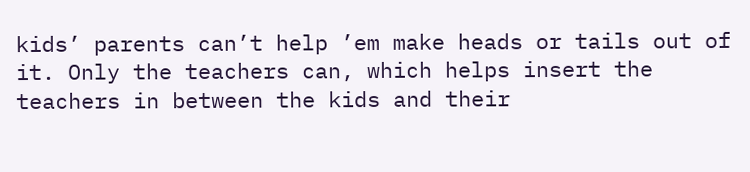kids’ parents can’t help ’em make heads or tails out of it. Only the teachers can, which helps insert the teachers in between the kids and their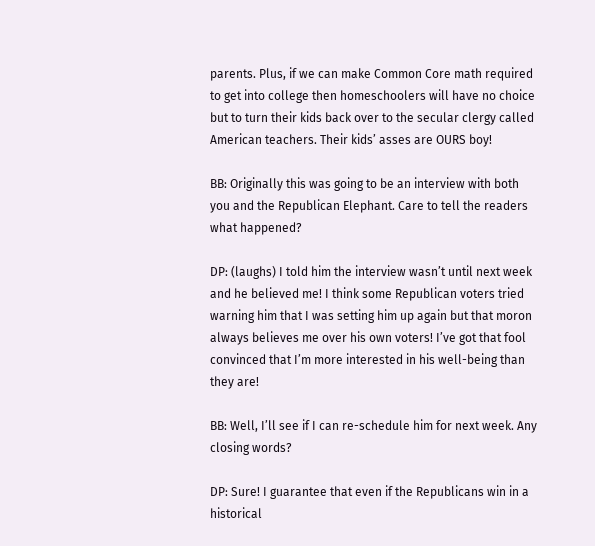parents. Plus, if we can make Common Core math required to get into college then homeschoolers will have no choice but to turn their kids back over to the secular clergy called American teachers. Their kids’ asses are OURS boy!

BB: Originally this was going to be an interview with both you and the Republican Elephant. Care to tell the readers what happened?

DP: (laughs) I told him the interview wasn’t until next week and he believed me! I think some Republican voters tried warning him that I was setting him up again but that moron always believes me over his own voters! I’ve got that fool convinced that I’m more interested in his well-being than they are!

BB: Well, I’ll see if I can re-schedule him for next week. Any closing words?

DP: Sure! I guarantee that even if the Republicans win in a historical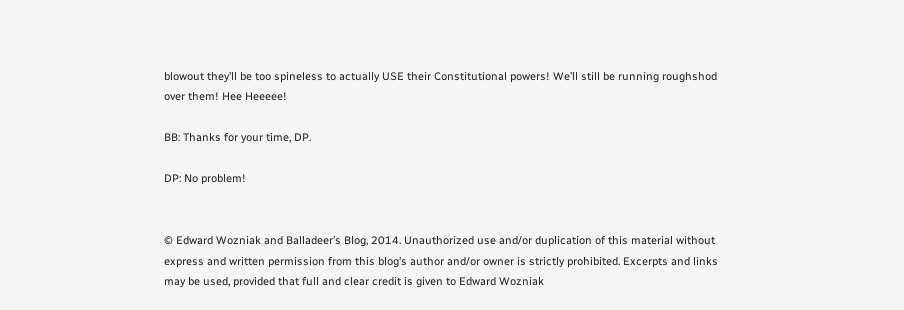blowout they’ll be too spineless to actually USE their Constitutional powers! We’ll still be running roughshod over them! Hee Heeeee!

BB: Thanks for your time, DP.

DP: No problem!


© Edward Wozniak and Balladeer’s Blog, 2014. Unauthorized use and/or duplication of this material without express and written permission from this blog’s author and/or owner is strictly prohibited. Excerpts and links may be used, provided that full and clear credit is given to Edward Wozniak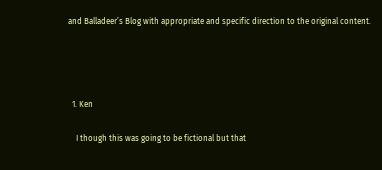and Balladeer’s Blog with appropriate and specific direction to the original content.




  1. Ken

    I though this was going to be fictional but that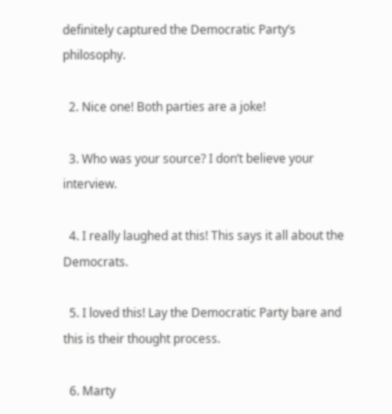definitely captured the Democratic Party’s philosophy.

  2. Nice one! Both parties are a joke!

  3. Who was your source? I don’t believe your interview.

  4. I really laughed at this! This says it all about the Democrats.

  5. I loved this! Lay the Democratic Party bare and this is their thought process.

  6. Marty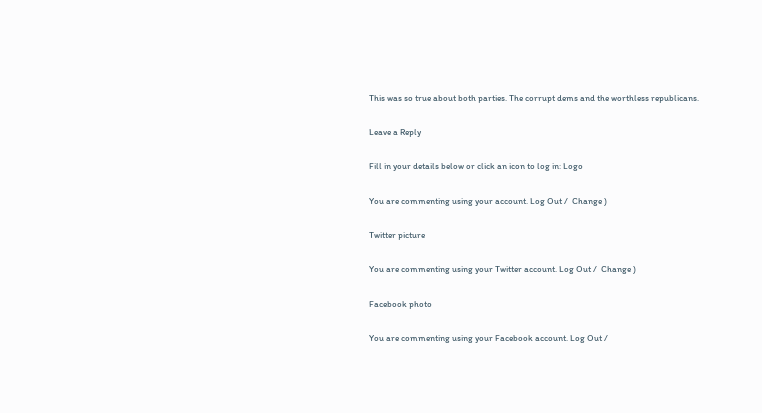This was so true about both parties. The corrupt dems and the worthless republicans.

Leave a Reply

Fill in your details below or click an icon to log in: Logo

You are commenting using your account. Log Out /  Change )

Twitter picture

You are commenting using your Twitter account. Log Out /  Change )

Facebook photo

You are commenting using your Facebook account. Log Out /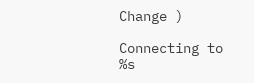Change )

Connecting to %s